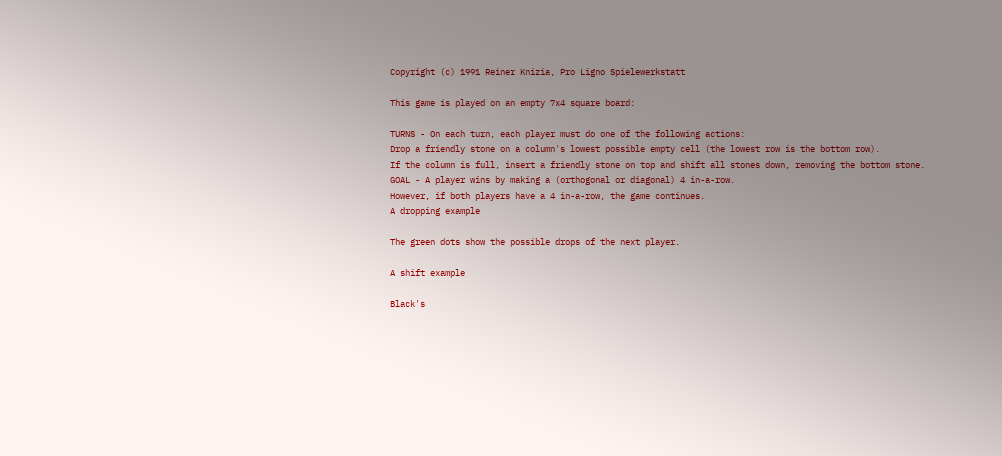Copyright (c) 1991 Reiner Knizia, Pro Ligno Spielewerkstatt

This game is played on an empty 7x4 square board:

TURNS - On each turn, each player must do one of the following actions:
Drop a friendly stone on a column's lowest possible empty cell (the lowest row is the bottom row).
If the column is full, insert a friendly stone on top and shift all stones down, removing the bottom stone.
GOAL - A player wins by making a (orthogonal or diagonal) 4 in-a-row.
However, if both players have a 4 in-a-row, the game continues.
A dropping example

The green dots show the possible drops of the next player.

A shift example

Black's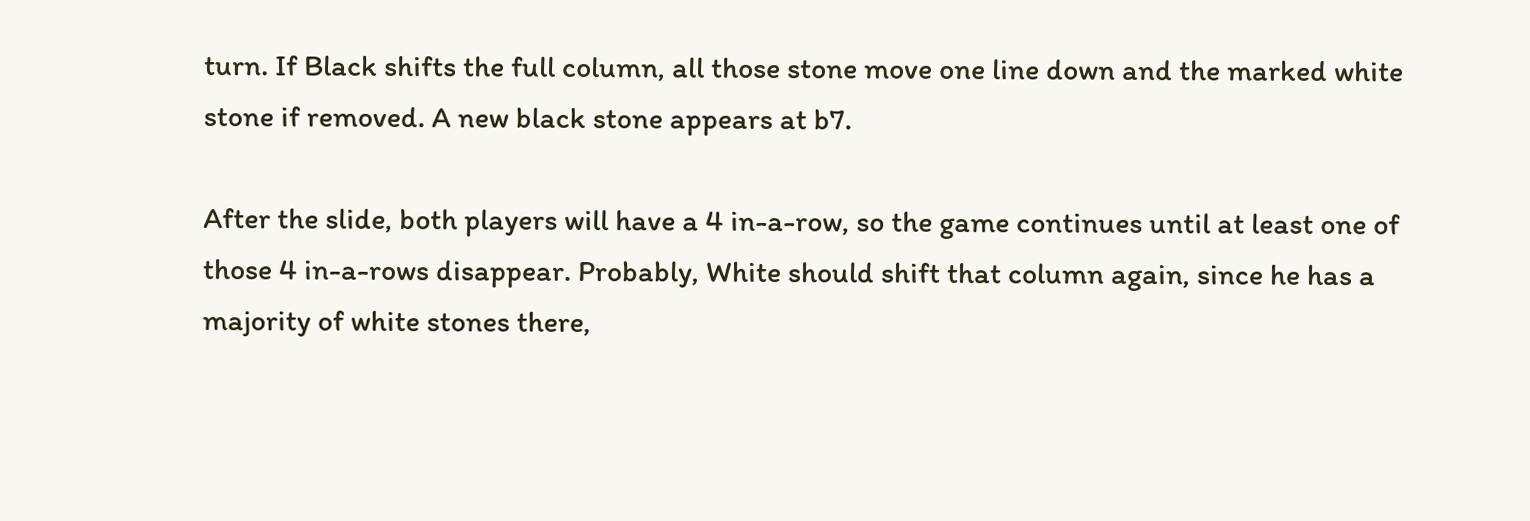turn. If Black shifts the full column, all those stone move one line down and the marked white stone if removed. A new black stone appears at b7.

After the slide, both players will have a 4 in-a-row, so the game continues until at least one of those 4 in-a-rows disappear. Probably, White should shift that column again, since he has a majority of white stones there,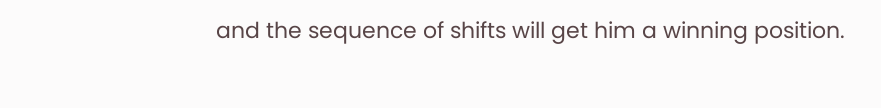and the sequence of shifts will get him a winning position.